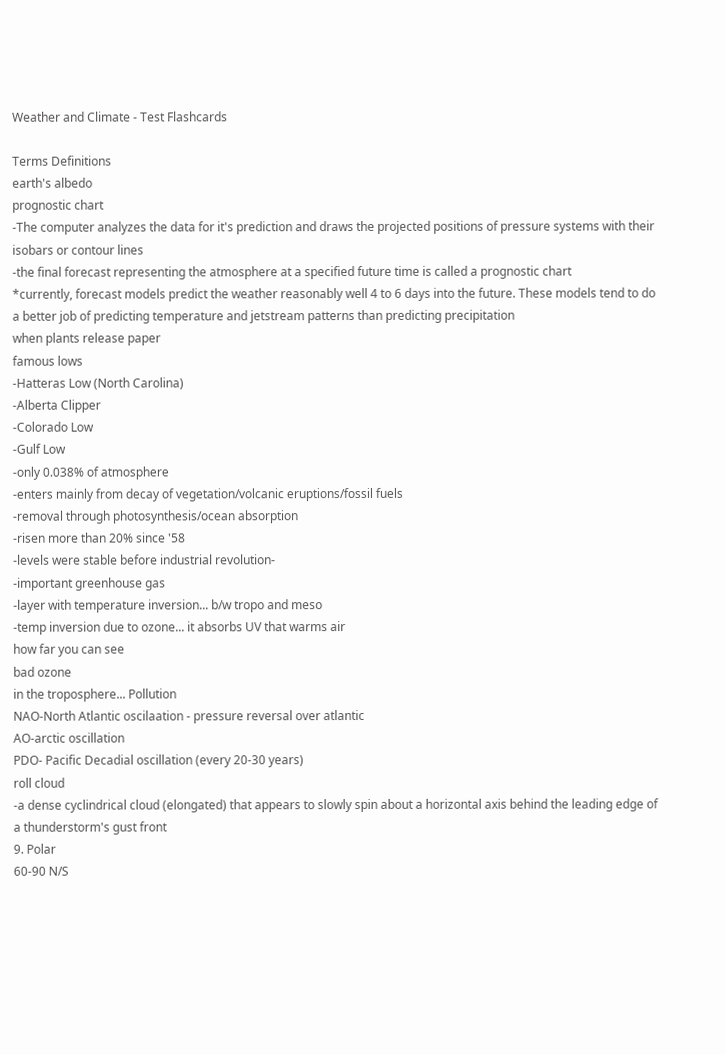Weather and Climate - Test Flashcards

Terms Definitions
earth's albedo
prognostic chart
-The computer analyzes the data for it's prediction and draws the projected positions of pressure systems with their isobars or contour lines
-the final forecast representing the atmosphere at a specified future time is called a prognostic chart
*currently, forecast models predict the weather reasonably well 4 to 6 days into the future. These models tend to do a better job of predicting temperature and jetstream patterns than predicting precipitation
when plants release paper
famous lows
-Hatteras Low (North Carolina)
-Alberta Clipper
-Colorado Low
-Gulf Low
-only 0.038% of atmosphere
-enters mainly from decay of vegetation/volcanic eruptions/fossil fuels
-removal through photosynthesis/ocean absorption
-risen more than 20% since '58
-levels were stable before industrial revolution-
-important greenhouse gas
-layer with temperature inversion... b/w tropo and meso
-temp inversion due to ozone... it absorbs UV that warms air
how far you can see
bad ozone
in the troposphere... Pollution
NAO-North Atlantic oscilaation - pressure reversal over atlantic
AO-arctic oscillation
PDO- Pacific Decadial oscillation (every 20-30 years)
roll cloud
-a dense cyclindrical cloud (elongated) that appears to slowly spin about a horizontal axis behind the leading edge of a thunderstorm's gust front
9. Polar
60-90 N/S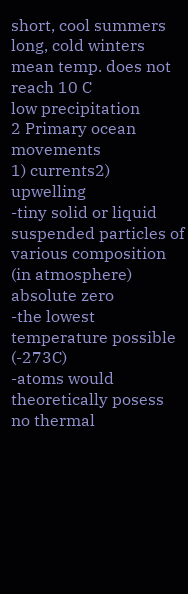short, cool summers
long, cold winters
mean temp. does not reach 10 C
low precipitation
2 Primary ocean movements
1) currents2) upwelling
-tiny solid or liquid suspended particles of various composition (in atmosphere)
absolute zero
-the lowest temperature possible (-273C)
-atoms would theoretically posess no thermal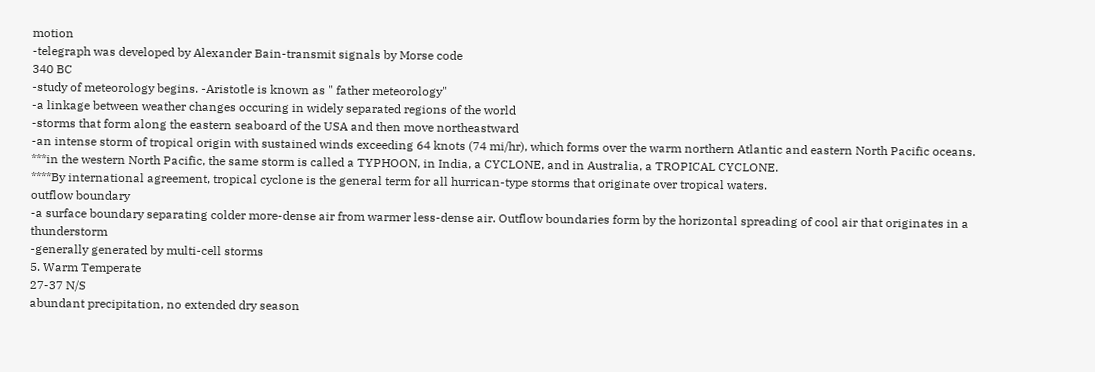motion
-telegraph was developed by Alexander Bain-transmit signals by Morse code
340 BC
-study of meteorology begins. -Aristotle is known as " father meteorology"
-a linkage between weather changes occuring in widely separated regions of the world
-storms that form along the eastern seaboard of the USA and then move northeastward
-an intense storm of tropical origin with sustained winds exceeding 64 knots (74 mi/hr), which forms over the warm northern Atlantic and eastern North Pacific oceans.
***in the western North Pacific, the same storm is called a TYPHOON, in India, a CYCLONE, and in Australia, a TROPICAL CYCLONE.
****By international agreement, tropical cyclone is the general term for all hurrican-type storms that originate over tropical waters.
outflow boundary
-a surface boundary separating colder more-dense air from warmer less-dense air. Outflow boundaries form by the horizontal spreading of cool air that originates in a thunderstorm
-generally generated by multi-cell storms
5. Warm Temperate
27-37 N/S
abundant precipitation, no extended dry season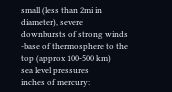small (less than 2mi in diameter), severe downbursts of strong winds
-base of thermosphere to the top (approx 100-500 km)
sea level pressures
inches of mercury: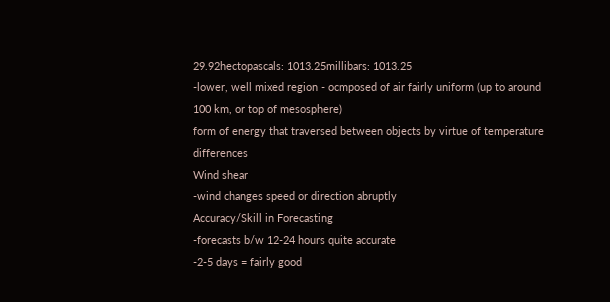29.92hectopascals: 1013.25millibars: 1013.25
-lower, well mixed region - ocmposed of air fairly uniform (up to around 100 km, or top of mesosphere)
form of energy that traversed between objects by virtue of temperature differences
Wind shear
-wind changes speed or direction abruptly
Accuracy/Skill in Forecasting
-forecasts b/w 12-24 hours quite accurate
-2-5 days = fairly good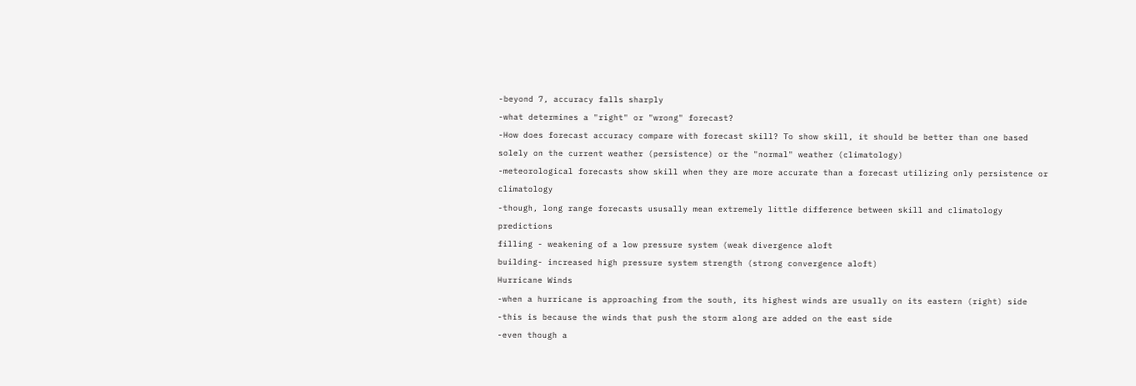-beyond 7, accuracy falls sharply
-what determines a "right" or "wrong" forecast?
-How does forecast accuracy compare with forecast skill? To show skill, it should be better than one based solely on the current weather (persistence) or the "normal" weather (climatology)
-meteorological forecasts show skill when they are more accurate than a forecast utilizing only persistence or climatology
-though, long range forecasts ususally mean extremely little difference between skill and climatology predictions
filling - weakening of a low pressure system (weak divergence aloft
building- increased high pressure system strength (strong convergence aloft)
Hurricane Winds
-when a hurricane is approaching from the south, its highest winds are usually on its eastern (right) side
-this is because the winds that push the storm along are added on the east side
-even though a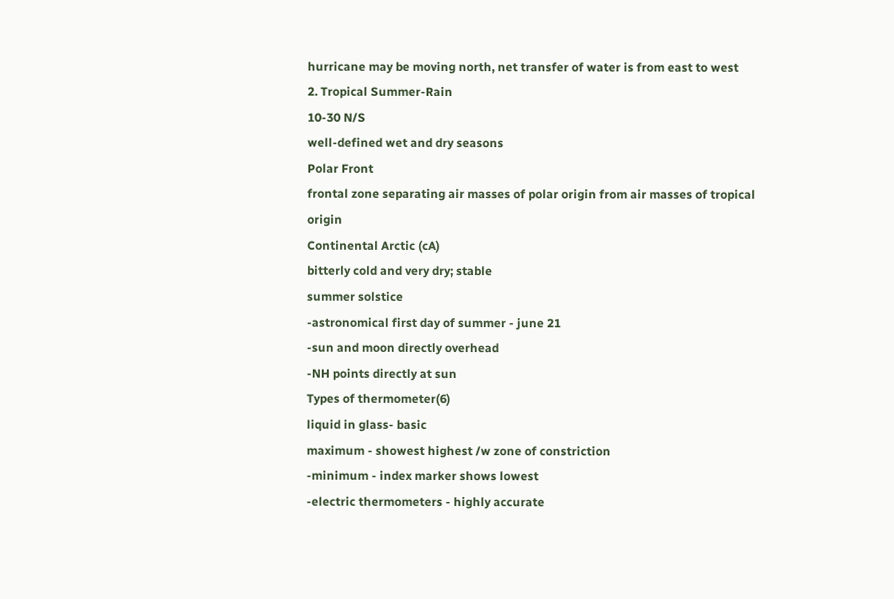hurricane may be moving north, net transfer of water is from east to west
2. Tropical Summer-Rain
10-30 N/S
well-defined wet and dry seasons
Polar Front
frontal zone separating air masses of polar origin from air masses of tropical origin
Continental Arctic (cA)
bitterly cold and very dry; stable
summer solstice
-astronomical first day of summer - june 21
-sun and moon directly overhead
-NH points directly at sun
Types of thermometer(6)
liquid in glass- basic
maximum - showest highest /w zone of constriction
-minimum - index marker shows lowest
-electric thermometers - highly accurate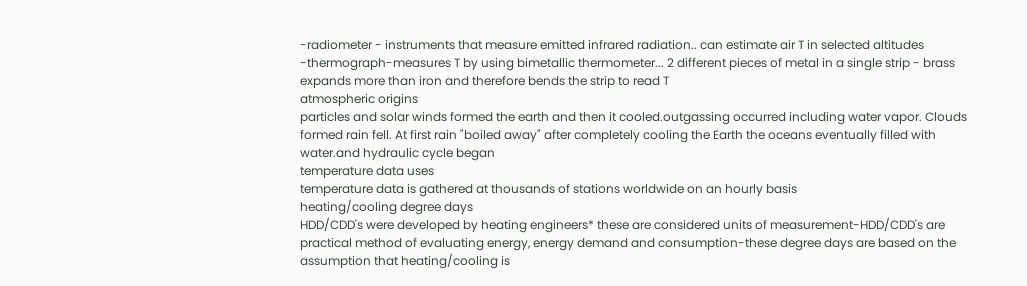-radiometer - instruments that measure emitted infrared radiation.. can estimate air T in selected altitudes
-thermograph-measures T by using bimetallic thermometer... 2 different pieces of metal in a single strip - brass expands more than iron and therefore bends the strip to read T
atmospheric origins
particles and solar winds formed the earth and then it cooled.outgassing occurred including water vapor. Clouds formed rain fell. At first rain "boiled away" after completely cooling the Earth the oceans eventually filled with water.and hydraulic cycle began
temperature data uses
temperature data is gathered at thousands of stations worldwide on an hourly basis
heating/cooling degree days
HDD/CDD's were developed by heating engineers* these are considered units of measurement-HDD/CDD's are practical method of evaluating energy, energy demand and consumption-these degree days are based on the assumption that heating/cooling is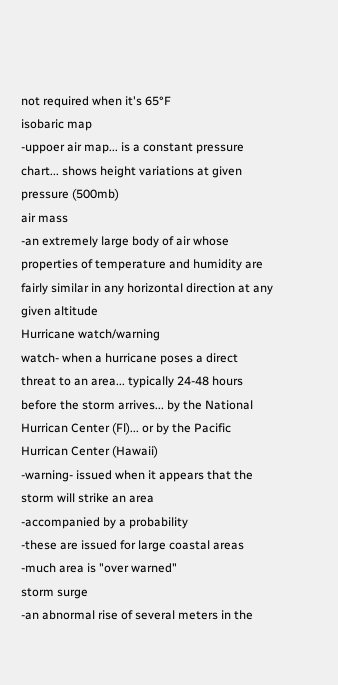not required when it's 65°F
isobaric map
-uppoer air map... is a constant pressure chart... shows height variations at given pressure (500mb)
air mass
-an extremely large body of air whose properties of temperature and humidity are fairly similar in any horizontal direction at any given altitude
Hurricane watch/warning
watch- when a hurricane poses a direct threat to an area... typically 24-48 hours before the storm arrives... by the National Hurrican Center (Fl)... or by the Pacific Hurrican Center (Hawaii)
-warning- issued when it appears that the storm will strike an area
-accompanied by a probability
-these are issued for large coastal areas
-much area is "over warned"
storm surge
-an abnormal rise of several meters in the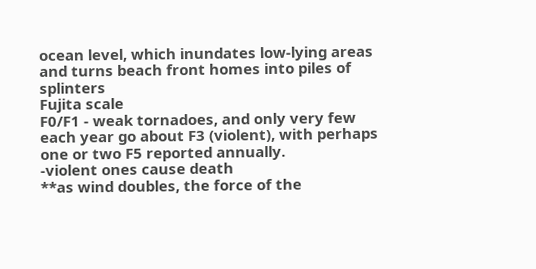ocean level, which inundates low-lying areas and turns beach front homes into piles of splinters
Fujita scale
F0/F1 - weak tornadoes, and only very few each year go about F3 (violent), with perhaps one or two F5 reported annually.
-violent ones cause death
**as wind doubles, the force of the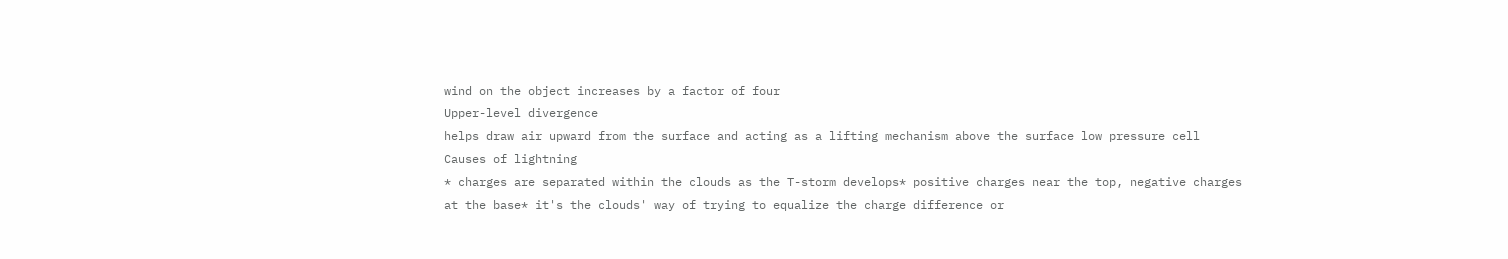wind on the object increases by a factor of four
Upper-level divergence
helps draw air upward from the surface and acting as a lifting mechanism above the surface low pressure cell
Causes of lightning
* charges are separated within the clouds as the T-storm develops* positive charges near the top, negative charges at the base* it's the clouds' way of trying to equalize the charge difference or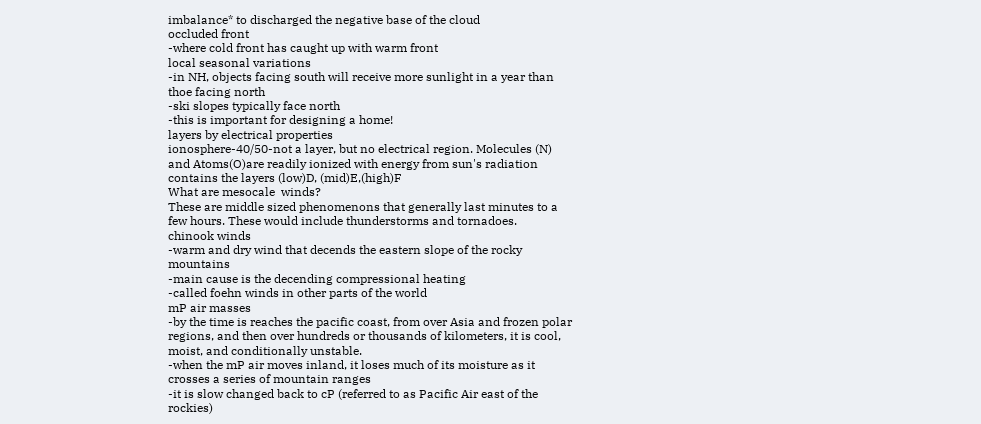imbalance* to discharged the negative base of the cloud
occluded front
-where cold front has caught up with warm front
local seasonal variations
-in NH, objects facing south will receive more sunlight in a year than thoe facing north
-ski slopes typically face north
-this is important for designing a home!
layers by electrical properties
ionosphere-40/50-not a layer, but no electrical region. Molecules (N) and Atoms(O)are readily ionized with energy from sun's radiation contains the layers (low)D, (mid)E,(high)F
What are mesocale  winds?
These are middle sized phenomenons that generally last minutes to a few hours. These would include thunderstorms and tornadoes.
chinook winds
-warm and dry wind that decends the eastern slope of the rocky mountains
-main cause is the decending compressional heating
-called foehn winds in other parts of the world
mP air masses
-by the time is reaches the pacific coast, from over Asia and frozen polar regions, and then over hundreds or thousands of kilometers, it is cool, moist, and conditionally unstable.
-when the mP air moves inland, it loses much of its moisture as it crosses a series of mountain ranges
-it is slow changed back to cP (referred to as Pacific Air east of the rockies)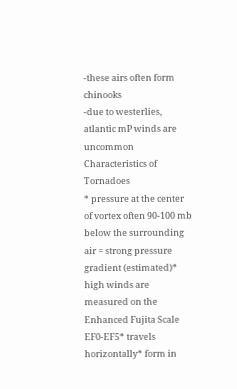-these airs often form chinooks
-due to westerlies, atlantic mP winds are uncommon
Characteristics of Tornadoes
* pressure at the center of vortex often 90-100 mb below the surrounding air = strong pressure gradient (estimated)* high winds are measured on the Enhanced Fujita Scale EF0-EF5* travels horizontally* form in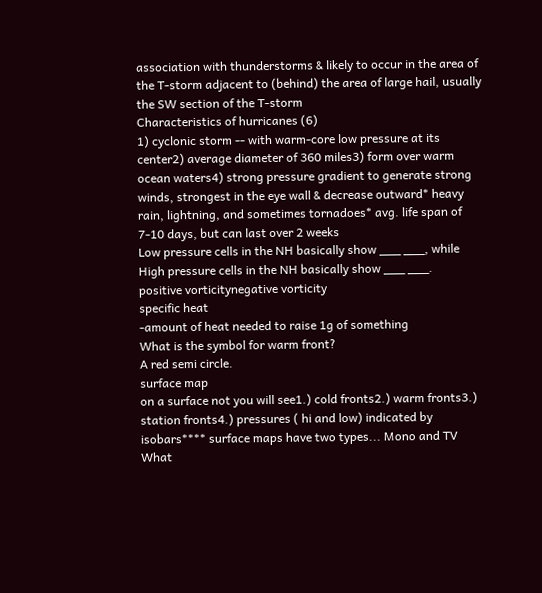association with thunderstorms & likely to occur in the area of the T-storm adjacent to (behind) the area of large hail, usually the SW section of the T-storm
Characteristics of hurricanes (6)
1) cyclonic storm -- with warm-core low pressure at its center2) average diameter of 360 miles3) form over warm ocean waters4) strong pressure gradient to generate strong winds, strongest in the eye wall & decrease outward* heavy rain, lightning, and sometimes tornadoes* avg. life span of 7-10 days, but can last over 2 weeks
Low pressure cells in the NH basically show ___ ___, while High pressure cells in the NH basically show ___ ___.
positive vorticitynegative vorticity
specific heat
-amount of heat needed to raise 1g of something
What is the symbol for warm front?
A red semi circle.
surface map
on a surface not you will see1.) cold fronts2.) warm fronts3.) station fronts4.) pressures ( hi and low) indicated by isobars**** surface maps have two types... Mono and TV
What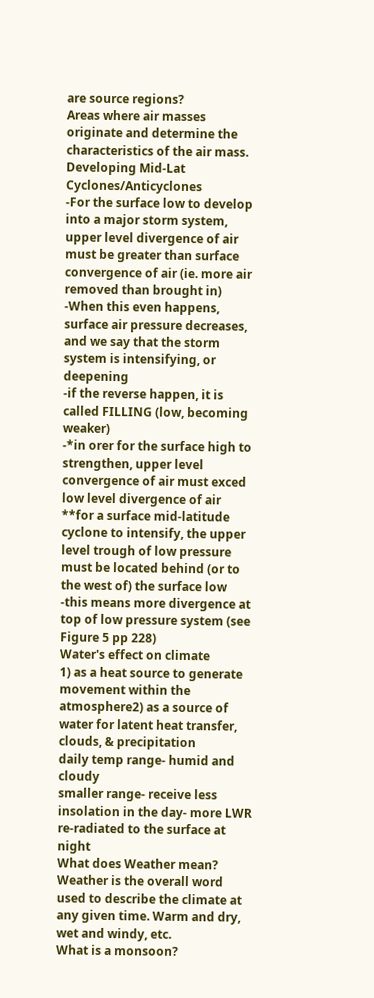are source regions?
Areas where air masses originate and determine the characteristics of the air mass.
Developing Mid-Lat Cyclones/Anticyclones
-For the surface low to develop into a major storm system, upper level divergence of air must be greater than surface convergence of air (ie. more air removed than brought in)
-When this even happens, surface air pressure decreases, and we say that the storm  system is intensifying, or deepening
-if the reverse happen, it is called FILLING (low, becoming weaker)
-*in orer for the surface high to strengthen, upper level convergence of air must exced low level divergence of air
**for a surface mid-latitude cyclone to intensify, the upper level trough of low pressure must be located behind (or to the west of) the surface low
-this means more divergence at top of low pressure system (see Figure 5 pp 228)
Water's effect on climate
1) as a heat source to generate movement within the atmosphere2) as a source of water for latent heat transfer, clouds, & precipitation
daily temp range- humid and cloudy
smaller range- receive less insolation in the day- more LWR re-radiated to the surface at night
What does Weather mean?
Weather is the overall word used to describe the climate at any given time. Warm and dry, wet and windy, etc.
What is a monsoon?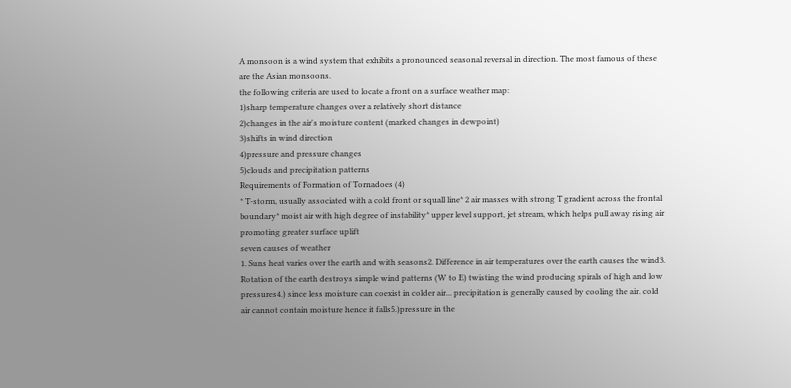A monsoon is a wind system that exhibits a pronounced seasonal reversal in direction. The most famous of these are the Asian monsoons.
the following criteria are used to locate a front on a surface weather map:
1)sharp temperature changes over a relatively short distance
2)changes in the air's moisture content (marked changes in dewpoint)
3)shifts in wind direction
4)pressure and pressure changes
5)clouds and precipitation patterns
Requirements of Formation of Tornadoes (4)
* T-storm, usually associated with a cold front or squall line* 2 air masses with strong T gradient across the frontal boundary* moist air with high degree of instability* upper level support, jet stream, which helps pull away rising air promoting greater surface uplift
seven causes of weather
1. Suns heat varies over the earth and with seasons2. Difference in air temperatures over the earth causes the wind3. Rotation of the earth destroys simple wind patterns (W to E) twisting the wind producing spirals of high and low pressures4.) since less moisture can coexist in colder air... precipitation is generally caused by cooling the air. cold air cannot contain moisture hence it falls5.)pressure in the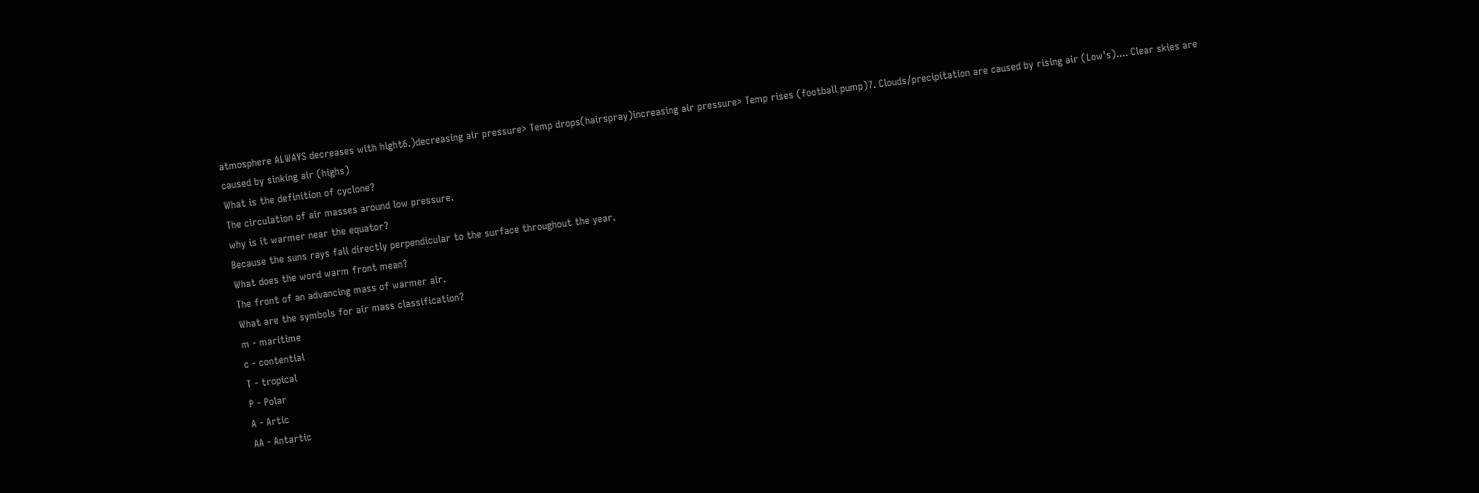atmosphere ALWAYS decreases with hight6.)decreasing air pressure> Temp drops(hairspray)increasing air pressure> Temp rises (football pump)7. Clouds/precipitation are caused by rising air (Low's).... Clear skies are caused by sinking air (highs)
What is the definition of cyclone?
The circulation of air masses around low pressure.
why is it warmer near the equator?
Because the suns rays fall directly perpendicular to the surface throughout the year.
What does the word warm front mean?
The front of an advancing mass of warmer air.
What are the symbols for air mass classification?
m - maritime
c - contential
T - tropical
P - Polar
A - Artic
AA - Antartic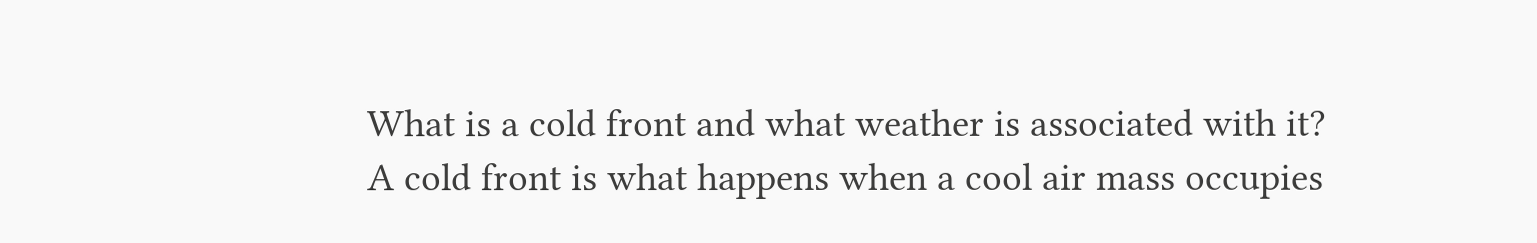What is a cold front and what weather is associated with it?
A cold front is what happens when a cool air mass occupies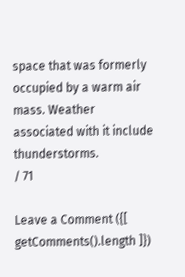space that was formerly occupied by a warm air mass. Weather associated with it include thunderstorms.
/ 71

Leave a Comment ({[ getComments().length ]})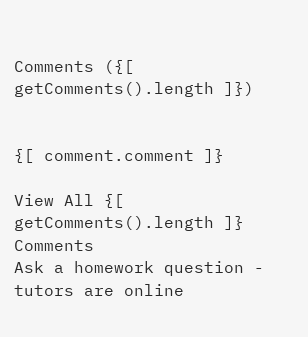Comments ({[ getComments().length ]})


{[ comment.comment ]}

View All {[ getComments().length ]} Comments
Ask a homework question - tutors are online